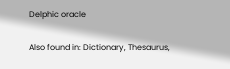Delphic oracle

Also found in: Dictionary, Thesaurus,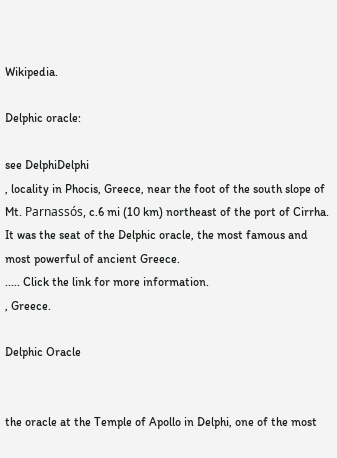Wikipedia.

Delphic oracle:

see DelphiDelphi
, locality in Phocis, Greece, near the foot of the south slope of Mt. Parnassós, c.6 mi (10 km) northeast of the port of Cirrha. It was the seat of the Delphic oracle, the most famous and most powerful of ancient Greece.
..... Click the link for more information.
, Greece.

Delphic Oracle


the oracle at the Temple of Apollo in Delphi, one of the most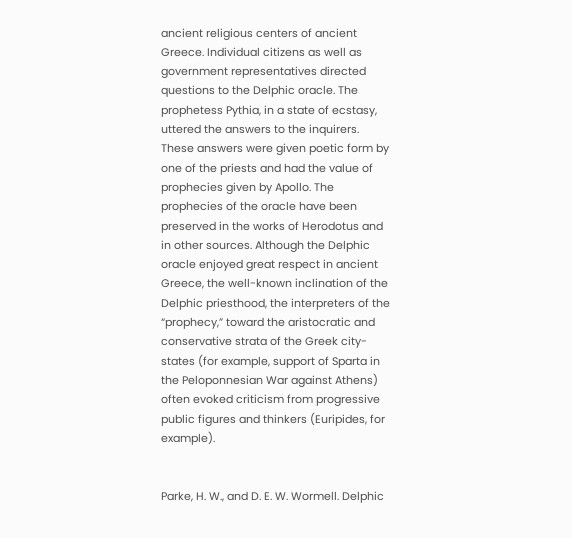ancient religious centers of ancient Greece. Individual citizens as well as government representatives directed questions to the Delphic oracle. The prophetess Pythia, in a state of ecstasy, uttered the answers to the inquirers. These answers were given poetic form by one of the priests and had the value of prophecies given by Apollo. The prophecies of the oracle have been preserved in the works of Herodotus and in other sources. Although the Delphic oracle enjoyed great respect in ancient Greece, the well-known inclination of the Delphic priesthood, the interpreters of the “prophecy,” toward the aristocratic and conservative strata of the Greek city-states (for example, support of Sparta in the Peloponnesian War against Athens) often evoked criticism from progressive public figures and thinkers (Euripides, for example).


Parke, H. W., and D. E. W. Wormell. Delphic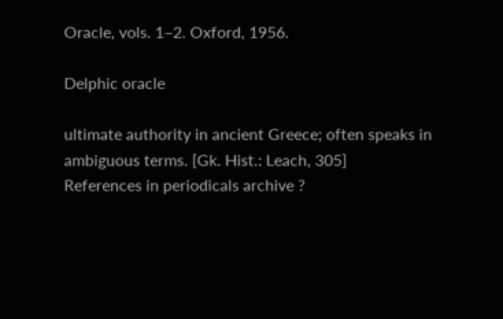Oracle, vols. 1–2. Oxford, 1956.

Delphic oracle

ultimate authority in ancient Greece; often speaks in ambiguous terms. [Gk. Hist.: Leach, 305]
References in periodicals archive ?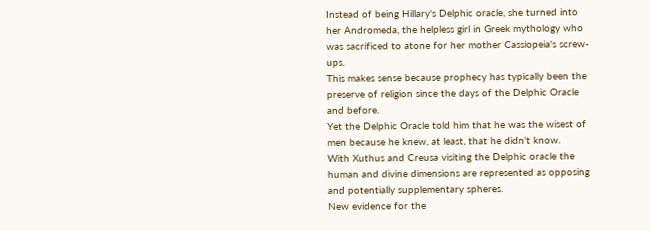Instead of being Hillary's Delphic oracle, she turned into her Andromeda, the helpless girl in Greek mythology who was sacrificed to atone for her mother Cassiopeia's screw-ups.
This makes sense because prophecy has typically been the preserve of religion since the days of the Delphic Oracle and before.
Yet the Delphic Oracle told him that he was the wisest of men because he knew, at least, that he didn't know.
With Xuthus and Creusa visiting the Delphic oracle the human and divine dimensions are represented as opposing and potentially supplementary spheres.
New evidence for the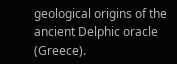geological origins of the ancient Delphic oracle (Greece).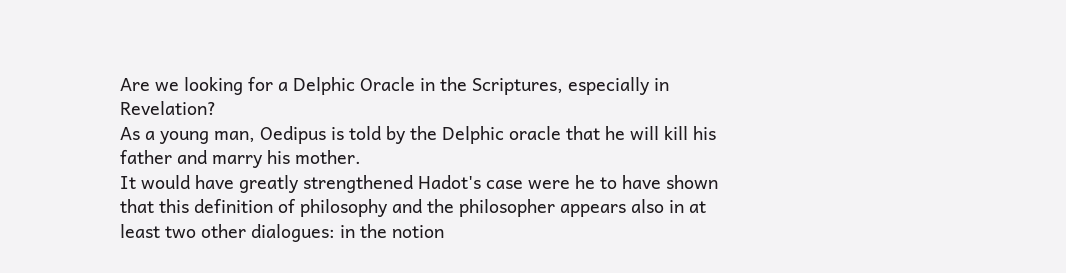Are we looking for a Delphic Oracle in the Scriptures, especially in Revelation?
As a young man, Oedipus is told by the Delphic oracle that he will kill his father and marry his mother.
It would have greatly strengthened Hadot's case were he to have shown that this definition of philosophy and the philosopher appears also in at least two other dialogues: in the notion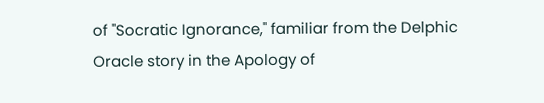of "Socratic Ignorance," familiar from the Delphic Oracle story in the Apology of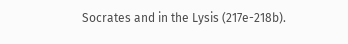Socrates and in the Lysis (217e-218b).